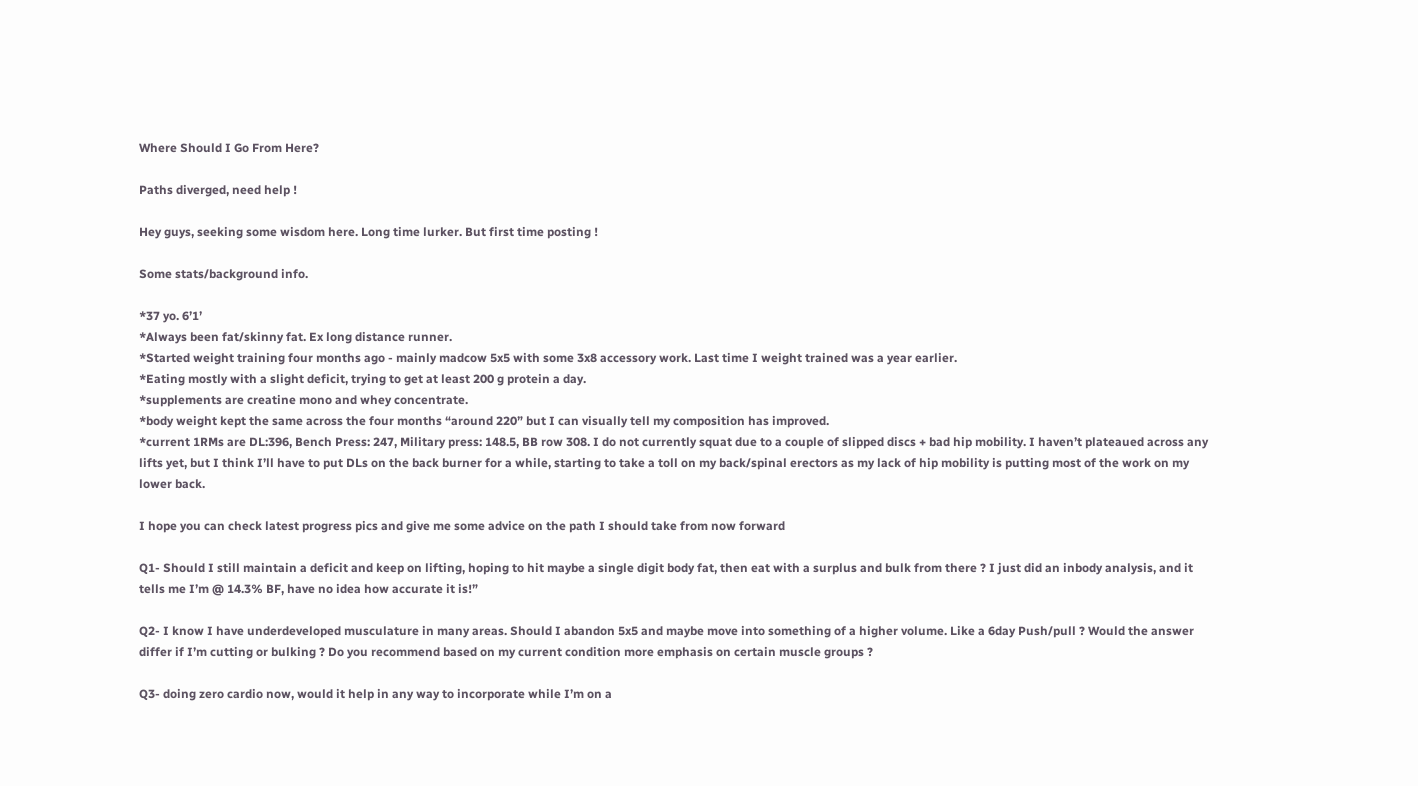Where Should I Go From Here?

Paths diverged, need help !

Hey guys, seeking some wisdom here. Long time lurker. But first time posting !

Some stats/background info.

*37 yo. 6’1’
*Always been fat/skinny fat. Ex long distance runner.
*Started weight training four months ago - mainly madcow 5x5 with some 3x8 accessory work. Last time I weight trained was a year earlier.
*Eating mostly with a slight deficit, trying to get at least 200 g protein a day.
*supplements are creatine mono and whey concentrate.
*body weight kept the same across the four months “around 220” but I can visually tell my composition has improved.
*current 1RMs are DL:396, Bench Press: 247, Military press: 148.5, BB row 308. I do not currently squat due to a couple of slipped discs + bad hip mobility. I haven’t plateaued across any lifts yet, but I think I’ll have to put DLs on the back burner for a while, starting to take a toll on my back/spinal erectors as my lack of hip mobility is putting most of the work on my lower back.

I hope you can check latest progress pics and give me some advice on the path I should take from now forward

Q1- Should I still maintain a deficit and keep on lifting, hoping to hit maybe a single digit body fat, then eat with a surplus and bulk from there ? I just did an inbody analysis, and it tells me I’m @ 14.3% BF, have no idea how accurate it is!”

Q2- I know I have underdeveloped musculature in many areas. Should I abandon 5x5 and maybe move into something of a higher volume. Like a 6day Push/pull ? Would the answer differ if I’m cutting or bulking ? Do you recommend based on my current condition more emphasis on certain muscle groups ?

Q3- doing zero cardio now, would it help in any way to incorporate while I’m on a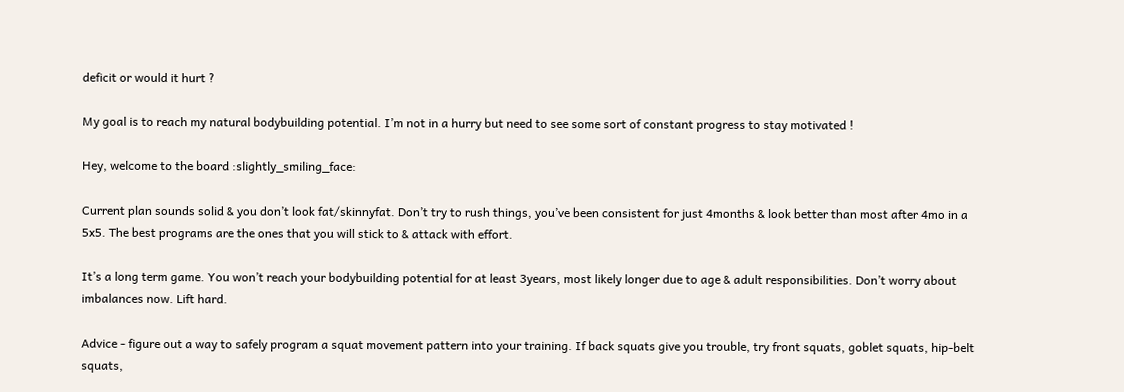deficit or would it hurt ?

My goal is to reach my natural bodybuilding potential. I’m not in a hurry but need to see some sort of constant progress to stay motivated !

Hey, welcome to the board :slightly_smiling_face:

Current plan sounds solid & you don’t look fat/skinnyfat. Don’t try to rush things, you’ve been consistent for just 4months & look better than most after 4mo in a 5x5. The best programs are the ones that you will stick to & attack with effort.

It’s a long term game. You won’t reach your bodybuilding potential for at least 3years, most likely longer due to age & adult responsibilities. Don’t worry about imbalances now. Lift hard.

Advice - figure out a way to safely program a squat movement pattern into your training. If back squats give you trouble, try front squats, goblet squats, hip-belt squats,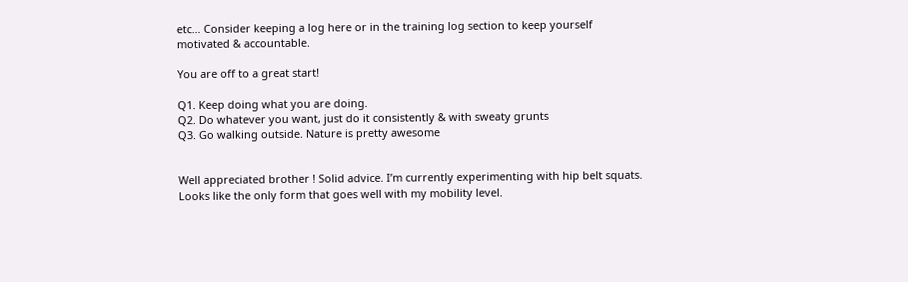etc… Consider keeping a log here or in the training log section to keep yourself motivated & accountable.

You are off to a great start!

Q1. Keep doing what you are doing.
Q2. Do whatever you want, just do it consistently & with sweaty grunts
Q3. Go walking outside. Nature is pretty awesome


Well appreciated brother ! Solid advice. I’m currently experimenting with hip belt squats. Looks like the only form that goes well with my mobility level.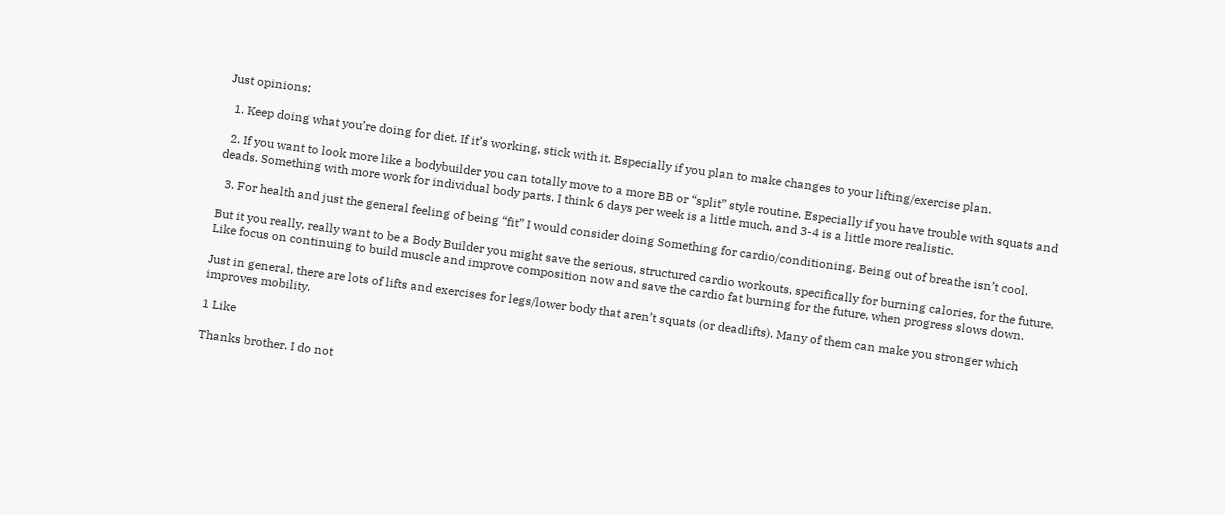Just opinions:

  1. Keep doing what you’re doing for diet. If it’s working, stick with it. Especially if you plan to make changes to your lifting/exercise plan.

  2. If you want to look more like a bodybuilder you can totally move to a more BB or “split” style routine. Especially if you have trouble with squats and deads. Something with more work for individual body parts. I think 6 days per week is a little much, and 3-4 is a little more realistic.

  3. For health and just the general feeling of being “fit” I would consider doing Something for cardio/conditioning. Being out of breathe isn’t cool.

But it you really, really want to be a Body Builder you might save the serious, structured cardio workouts, specifically for burning calories, for the future. Like focus on continuing to build muscle and improve composition now and save the cardio fat burning for the future, when progress slows down.

Just in general, there are lots of lifts and exercises for legs/lower body that aren’t squats (or deadlifts). Many of them can make you stronger which improves mobility.

1 Like

Thanks brother. I do not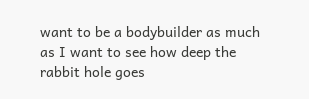want to be a bodybuilder as much as I want to see how deep the rabbit hole goes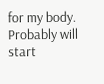for my body. Probably will start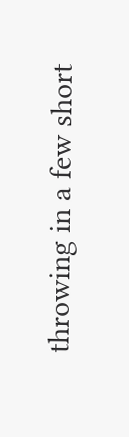throwing in a few short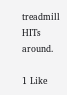treadmill HITs around.

1 Like